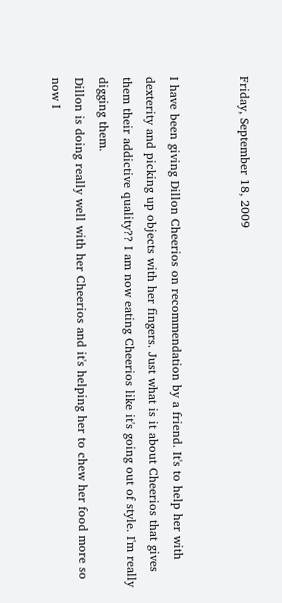Friday, September 18, 2009


I have been giving Dillon Cheerios on recommendation by a friend. It's to help her with dexterity and picking up objects with her fingers. Just what is it about Cheerios that gives them their addictive quality?? I am now eating Cheerios like it's going out of style. I'm really digging them.
Dillon is doing really well with her Cheerios and it's helping her to chew her food more so now I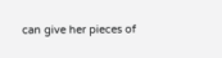can give her pieces of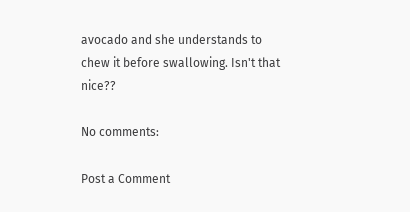avocado and she understands to chew it before swallowing. Isn't that nice??

No comments:

Post a Comment